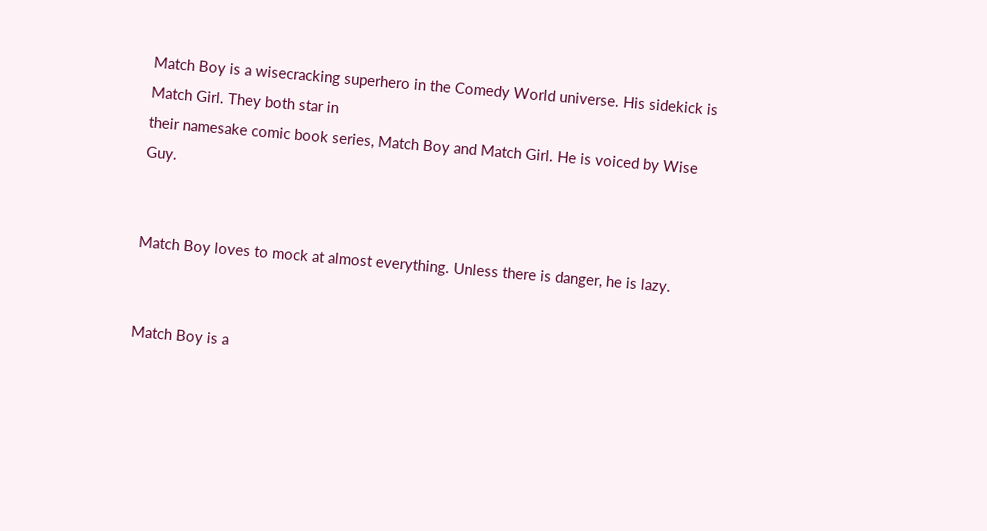Match Boy is a wisecracking superhero in the Comedy World universe. His sidekick is Match Girl. They both star in
their namesake comic book series, Match Boy and Match Girl. He is voiced by Wise Guy.


Match Boy loves to mock at almost everything. Unless there is danger, he is lazy.


Match Boy is a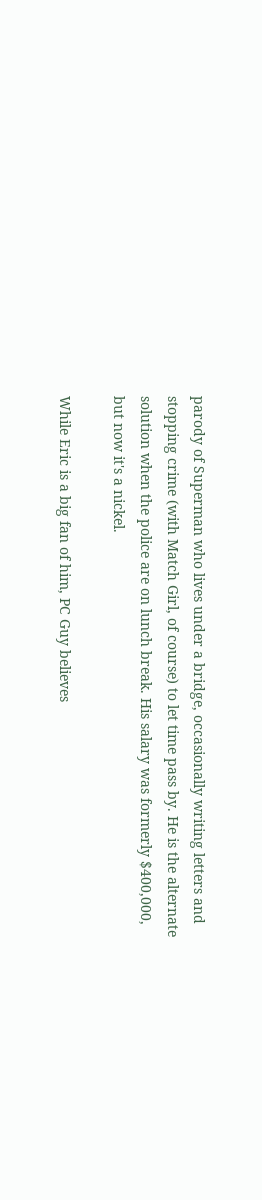parody of Superman who lives under a bridge, occasionally writing letters and stopping crime (with Match Girl, of course) to let time pass by. He is the alternate solution when the police are on lunch break. His salary was formerly $400,000, but now it's a nickel.

While Eric is a big fan of him, PC Guy believes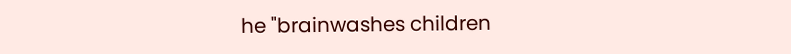he "brainwashes children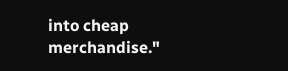into cheap merchandise."